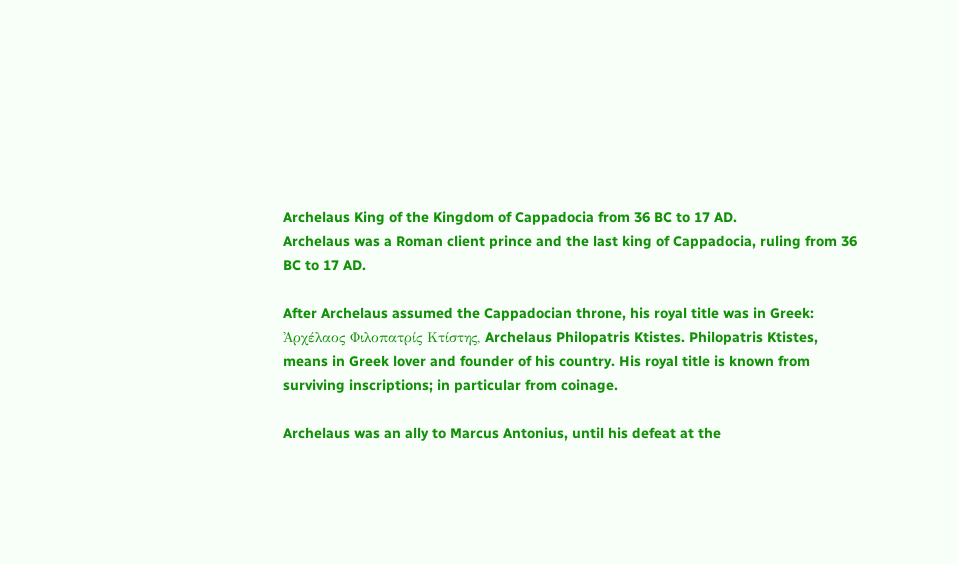Archelaus King of the Kingdom of Cappadocia from 36 BC to 17 AD.
Archelaus was a Roman client prince and the last king of Cappadocia, ruling from 36 BC to 17 AD.

After Archelaus assumed the Cappadocian throne, his royal title was in Greek: Ἀρχέλαος Φιλοπατρίς Κτίστης, Archelaus Philopatris Ktistes. Philopatris Ktistes, means in Greek lover and founder of his country. His royal title is known from surviving inscriptions; in particular from coinage.

Archelaus was an ally to Marcus Antonius, until his defeat at the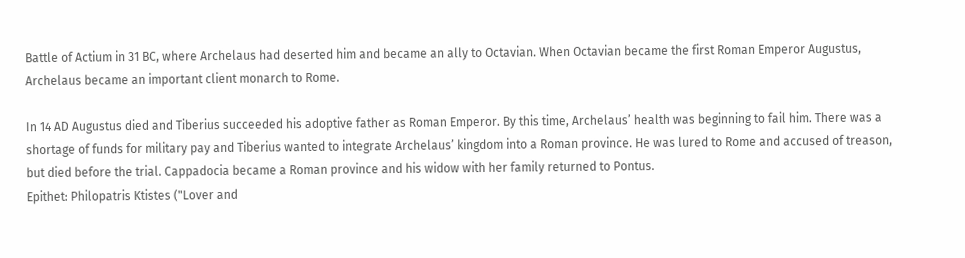Battle of Actium in 31 BC, where Archelaus had deserted him and became an ally to Octavian. When Octavian became the first Roman Emperor Augustus, Archelaus became an important client monarch to Rome.

In 14 AD Augustus died and Tiberius succeeded his adoptive father as Roman Emperor. By this time, Archelaus’ health was beginning to fail him. There was a shortage of funds for military pay and Tiberius wanted to integrate Archelaus’ kingdom into a Roman province. He was lured to Rome and accused of treason, but died before the trial. Cappadocia became a Roman province and his widow with her family returned to Pontus.
Epithet: Philopatris Ktistes ("Lover and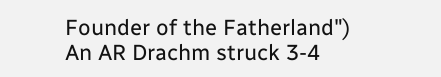Founder of the Fatherland")
An AR Drachm struck 3-4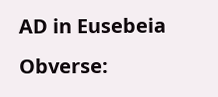AD in Eusebeia
Obverse: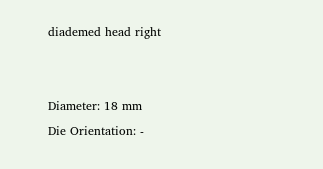diademed head right


Diameter: 18 mm
Die Orientation: -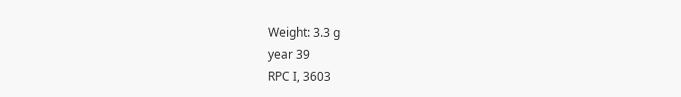Weight: 3.3 g
year 39
RPC I, 3603